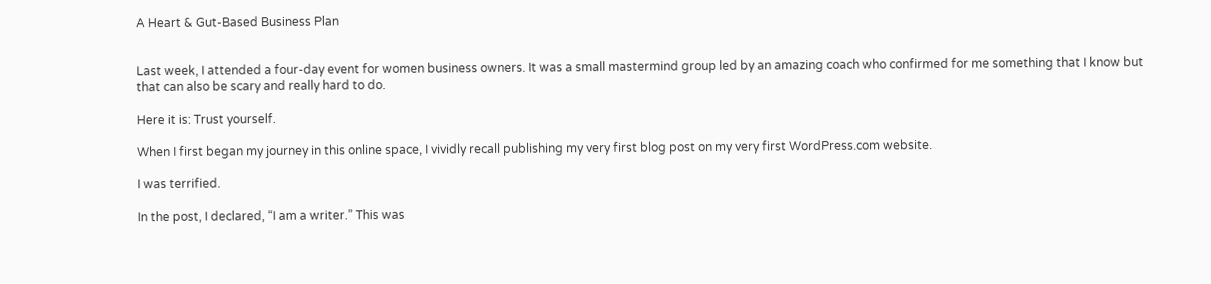A Heart & Gut-Based Business Plan


Last week, I attended a four-day event for women business owners. It was a small mastermind group led by an amazing coach who confirmed for me something that I know but that can also be scary and really hard to do.

Here it is: Trust yourself.

When I first began my journey in this online space, I vividly recall publishing my very first blog post on my very first WordPress.com website.

I was terrified.

In the post, I declared, “I am a writer.” This was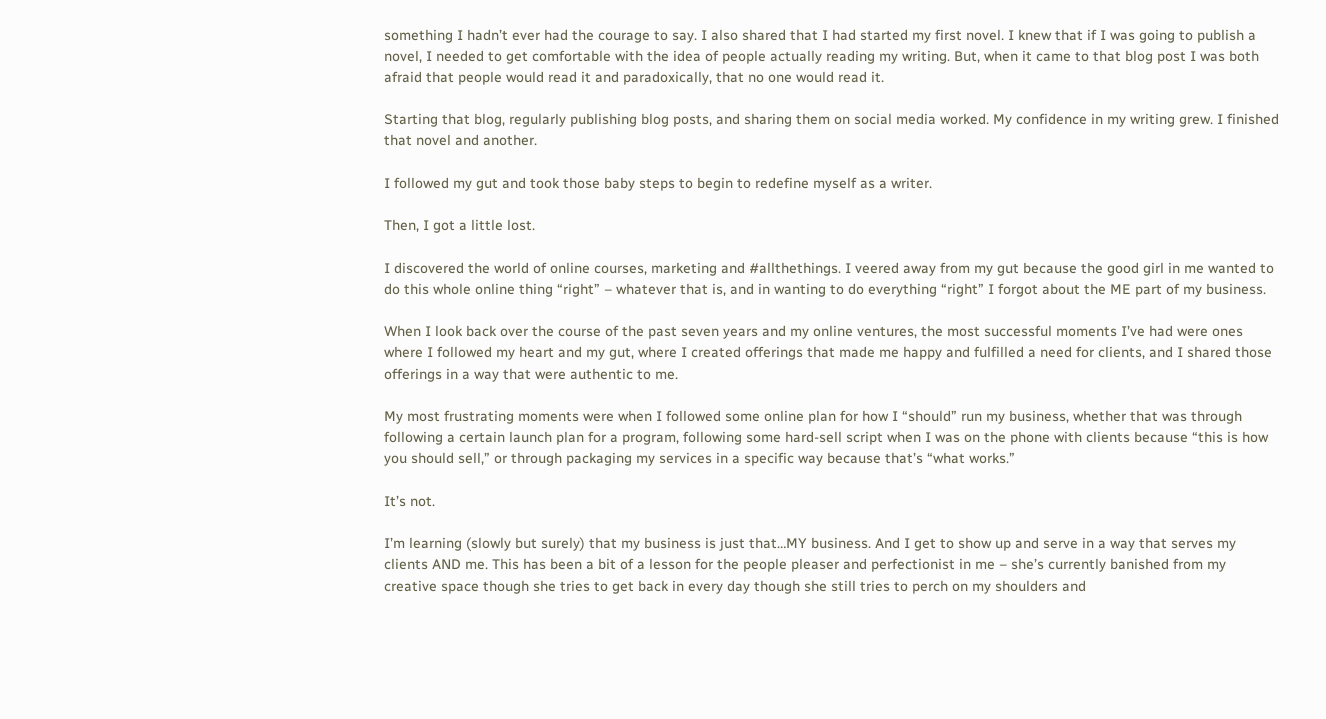something I hadn’t ever had the courage to say. I also shared that I had started my first novel. I knew that if I was going to publish a novel, I needed to get comfortable with the idea of people actually reading my writing. But, when it came to that blog post I was both afraid that people would read it and paradoxically, that no one would read it.

Starting that blog, regularly publishing blog posts, and sharing them on social media worked. My confidence in my writing grew. I finished that novel and another.

I followed my gut and took those baby steps to begin to redefine myself as a writer.

Then, I got a little lost.

I discovered the world of online courses, marketing and #allthethings. I veered away from my gut because the good girl in me wanted to do this whole online thing “right” – whatever that is, and in wanting to do everything “right” I forgot about the ME part of my business.

When I look back over the course of the past seven years and my online ventures, the most successful moments I’ve had were ones where I followed my heart and my gut, where I created offerings that made me happy and fulfilled a need for clients, and I shared those offerings in a way that were authentic to me.

My most frustrating moments were when I followed some online plan for how I “should” run my business, whether that was through following a certain launch plan for a program, following some hard-sell script when I was on the phone with clients because “this is how you should sell,” or through packaging my services in a specific way because that’s “what works.”

It’s not.

I’m learning (slowly but surely) that my business is just that…MY business. And I get to show up and serve in a way that serves my clients AND me. This has been a bit of a lesson for the people pleaser and perfectionist in me – she’s currently banished from my creative space though she tries to get back in every day though she still tries to perch on my shoulders and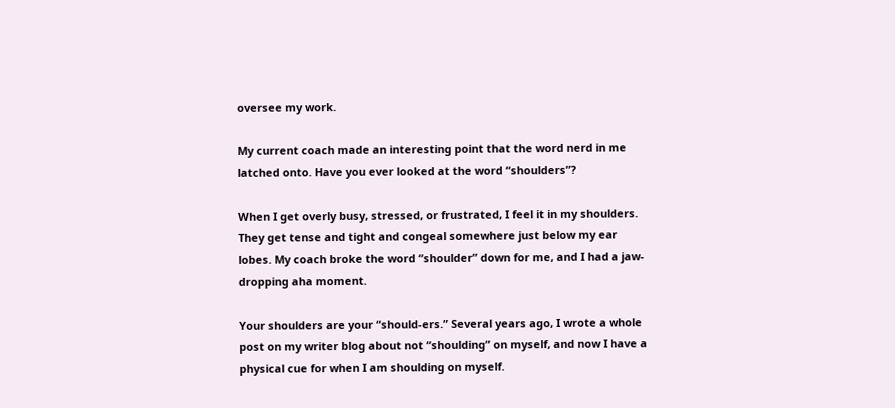oversee my work.

My current coach made an interesting point that the word nerd in me latched onto. Have you ever looked at the word “shoulders”?

When I get overly busy, stressed, or frustrated, I feel it in my shoulders. They get tense and tight and congeal somewhere just below my ear lobes. My coach broke the word “shoulder” down for me, and I had a jaw-dropping aha moment.

Your shoulders are your “should-ers.” Several years ago, I wrote a whole post on my writer blog about not “shoulding” on myself, and now I have a physical cue for when I am shoulding on myself.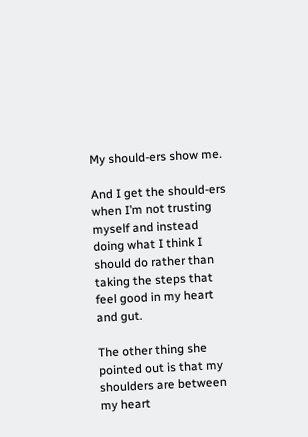My should-ers show me.

And I get the should-ers when I’m not trusting myself and instead doing what I think I should do rather than taking the steps that feel good in my heart and gut.

The other thing she pointed out is that my shoulders are between my heart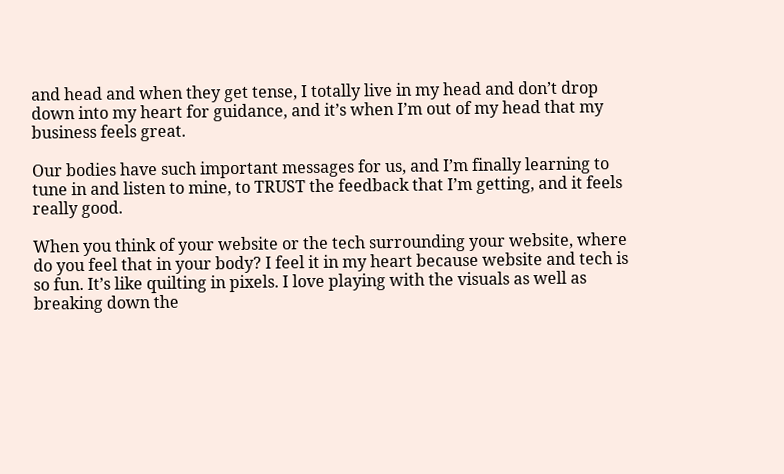and head and when they get tense, I totally live in my head and don’t drop down into my heart for guidance, and it’s when I’m out of my head that my business feels great.

Our bodies have such important messages for us, and I’m finally learning to tune in and listen to mine, to TRUST the feedback that I’m getting, and it feels really good.

When you think of your website or the tech surrounding your website, where do you feel that in your body? I feel it in my heart because website and tech is so fun. It’s like quilting in pixels. I love playing with the visuals as well as breaking down the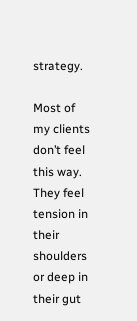strategy.

Most of my clients don’t feel this way. They feel tension in their shoulders or deep in their gut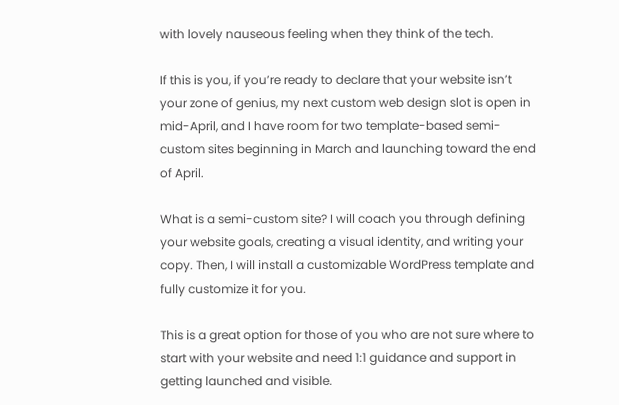with lovely nauseous feeling when they think of the tech.

If this is you, if you’re ready to declare that your website isn’t your zone of genius, my next custom web design slot is open in mid-April, and I have room for two template-based semi-custom sites beginning in March and launching toward the end of April.

What is a semi-custom site? I will coach you through defining your website goals, creating a visual identity, and writing your copy. Then, I will install a customizable WordPress template and fully customize it for you.

This is a great option for those of you who are not sure where to start with your website and need 1:1 guidance and support in getting launched and visible.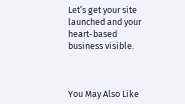Let’s get your site launched and your heart-based business visible.



You May Also Like